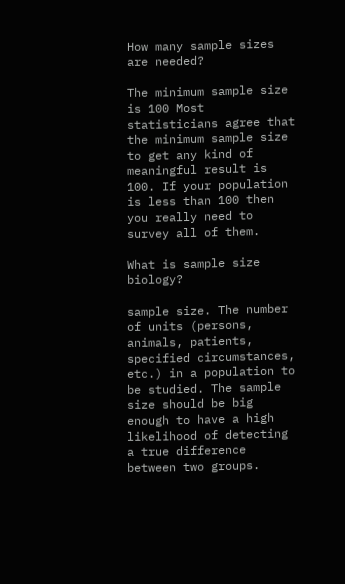How many sample sizes are needed?

The minimum sample size is 100 Most statisticians agree that the minimum sample size to get any kind of meaningful result is 100. If your population is less than 100 then you really need to survey all of them.

What is sample size biology?

sample size. The number of units (persons, animals, patients, specified circumstances, etc.) in a population to be studied. The sample size should be big enough to have a high likelihood of detecting a true difference between two groups.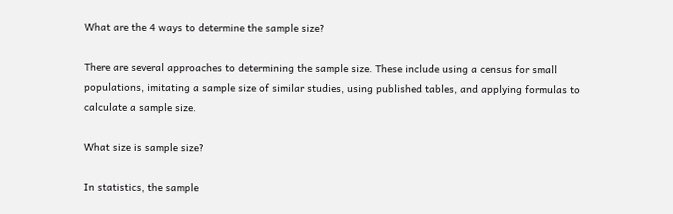What are the 4 ways to determine the sample size?

There are several approaches to determining the sample size. These include using a census for small populations, imitating a sample size of similar studies, using published tables, and applying formulas to calculate a sample size.

What size is sample size?

In statistics, the sample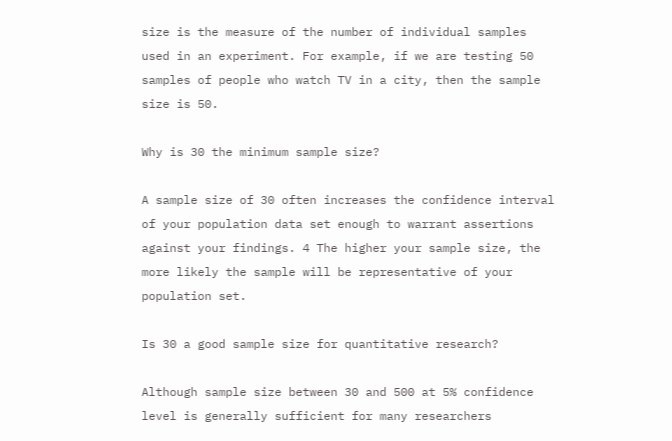size is the measure of the number of individual samples used in an experiment. For example, if we are testing 50 samples of people who watch TV in a city, then the sample size is 50.

Why is 30 the minimum sample size?

A sample size of 30 often increases the confidence interval of your population data set enough to warrant assertions against your findings. 4 The higher your sample size, the more likely the sample will be representative of your population set.

Is 30 a good sample size for quantitative research?

Although sample size between 30 and 500 at 5% confidence level is generally sufficient for many researchers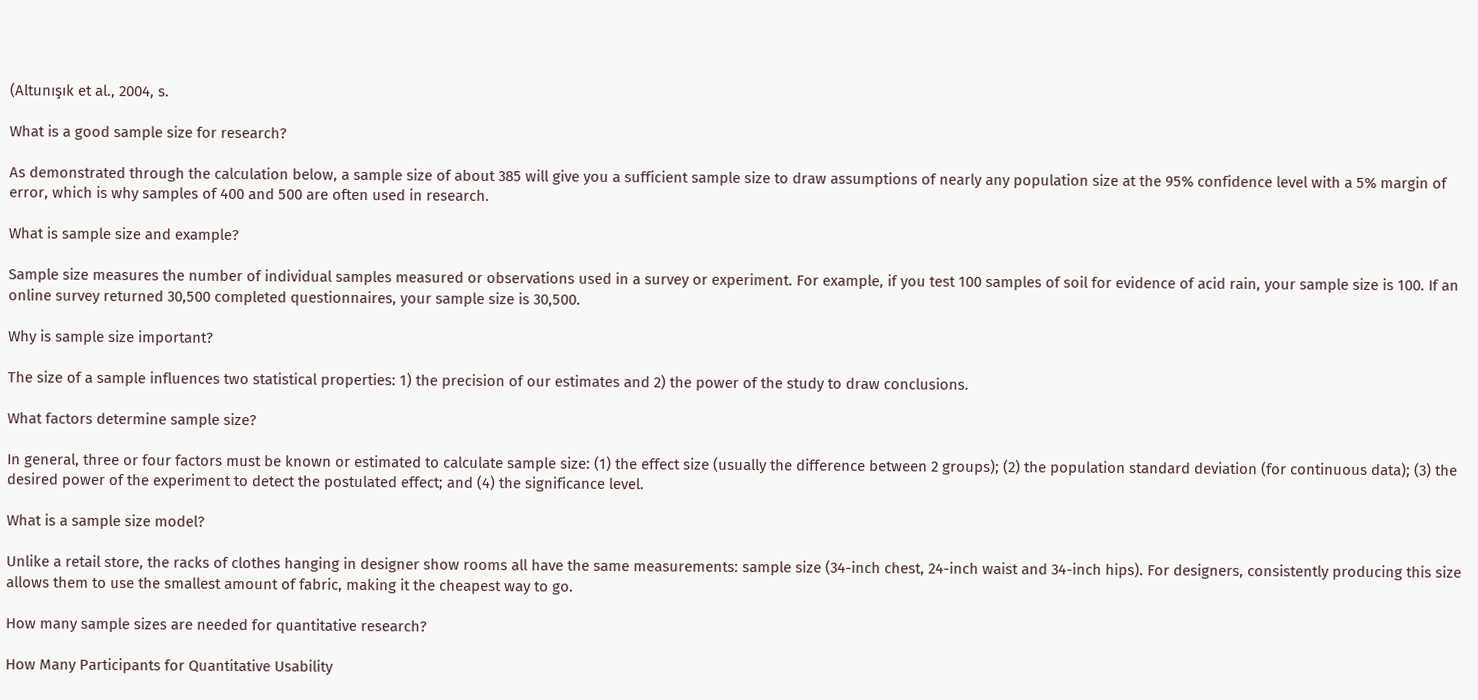(Altunışık et al., 2004, s.

What is a good sample size for research?

As demonstrated through the calculation below, a sample size of about 385 will give you a sufficient sample size to draw assumptions of nearly any population size at the 95% confidence level with a 5% margin of error, which is why samples of 400 and 500 are often used in research.

What is sample size and example?

Sample size measures the number of individual samples measured or observations used in a survey or experiment. For example, if you test 100 samples of soil for evidence of acid rain, your sample size is 100. If an online survey returned 30,500 completed questionnaires, your sample size is 30,500.

Why is sample size important?

The size of a sample influences two statistical properties: 1) the precision of our estimates and 2) the power of the study to draw conclusions.

What factors determine sample size?

In general, three or four factors must be known or estimated to calculate sample size: (1) the effect size (usually the difference between 2 groups); (2) the population standard deviation (for continuous data); (3) the desired power of the experiment to detect the postulated effect; and (4) the significance level.

What is a sample size model?

Unlike a retail store, the racks of clothes hanging in designer show rooms all have the same measurements: sample size (34-inch chest, 24-inch waist and 34-inch hips). For designers, consistently producing this size allows them to use the smallest amount of fabric, making it the cheapest way to go.

How many sample sizes are needed for quantitative research?

How Many Participants for Quantitative Usability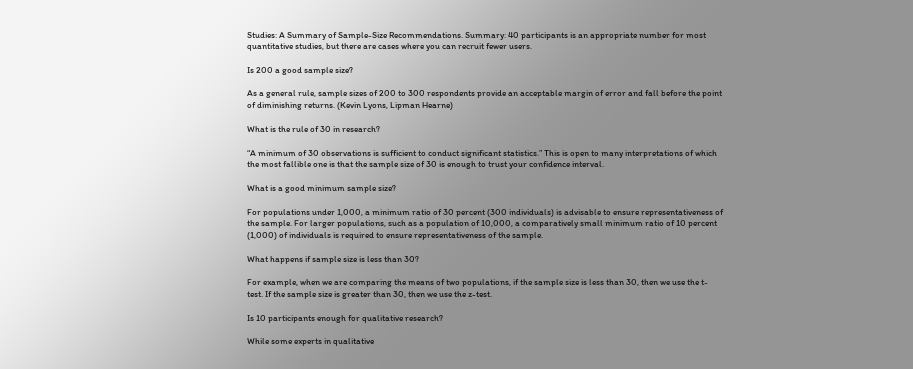Studies: A Summary of Sample-Size Recommendations. Summary: 40 participants is an appropriate number for most quantitative studies, but there are cases where you can recruit fewer users.

Is 200 a good sample size?

As a general rule, sample sizes of 200 to 300 respondents provide an acceptable margin of error and fall before the point of diminishing returns. (Kevin Lyons, Lipman Hearne)

What is the rule of 30 in research?

“A minimum of 30 observations is sufficient to conduct significant statistics.” This is open to many interpretations of which the most fallible one is that the sample size of 30 is enough to trust your confidence interval.

What is a good minimum sample size?

For populations under 1,000, a minimum ratio of 30 percent (300 individuals) is advisable to ensure representativeness of the sample. For larger populations, such as a population of 10,000, a comparatively small minimum ratio of 10 percent (1,000) of individuals is required to ensure representativeness of the sample.

What happens if sample size is less than 30?

For example, when we are comparing the means of two populations, if the sample size is less than 30, then we use the t-test. If the sample size is greater than 30, then we use the z-test.

Is 10 participants enough for qualitative research?

While some experts in qualitative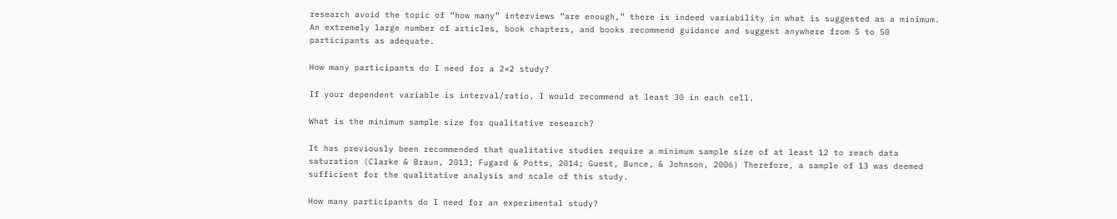research avoid the topic of “how many” interviews “are enough,” there is indeed variability in what is suggested as a minimum. An extremely large number of articles, book chapters, and books recommend guidance and suggest anywhere from 5 to 50 participants as adequate.

How many participants do I need for a 2×2 study?

If your dependent variable is interval/ratio, I would recommend at least 30 in each cell.

What is the minimum sample size for qualitative research?

It has previously been recommended that qualitative studies require a minimum sample size of at least 12 to reach data saturation (Clarke & Braun, 2013; Fugard & Potts, 2014; Guest, Bunce, & Johnson, 2006) Therefore, a sample of 13 was deemed sufficient for the qualitative analysis and scale of this study.

How many participants do I need for an experimental study?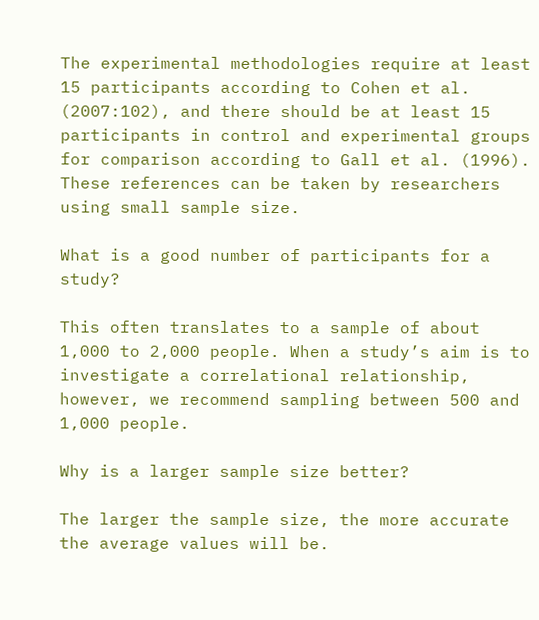The experimental methodologies require at least 15 participants according to Cohen et al. (2007:102), and there should be at least 15 participants in control and experimental groups for comparison according to Gall et al. (1996). These references can be taken by researchers using small sample size.

What is a good number of participants for a study?

This often translates to a sample of about 1,000 to 2,000 people. When a study’s aim is to investigate a correlational relationship, however, we recommend sampling between 500 and 1,000 people.

Why is a larger sample size better?

The larger the sample size, the more accurate the average values will be.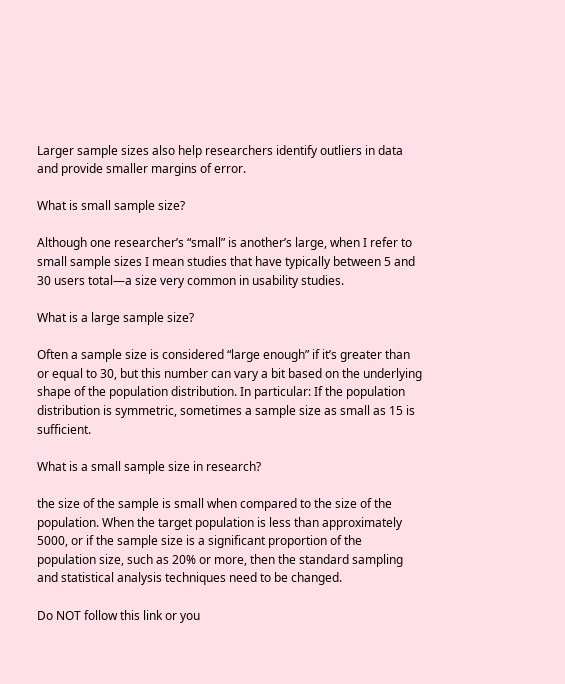Larger sample sizes also help researchers identify outliers in data and provide smaller margins of error.

What is small sample size?

Although one researcher’s “small” is another’s large, when I refer to small sample sizes I mean studies that have typically between 5 and 30 users total—a size very common in usability studies.

What is a large sample size?

Often a sample size is considered “large enough” if it’s greater than or equal to 30, but this number can vary a bit based on the underlying shape of the population distribution. In particular: If the population distribution is symmetric, sometimes a sample size as small as 15 is sufficient.

What is a small sample size in research?

the size of the sample is small when compared to the size of the population. When the target population is less than approximately 5000, or if the sample size is a significant proportion of the population size, such as 20% or more, then the standard sampling and statistical analysis techniques need to be changed.

Do NOT follow this link or you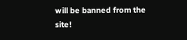will be banned from the site!